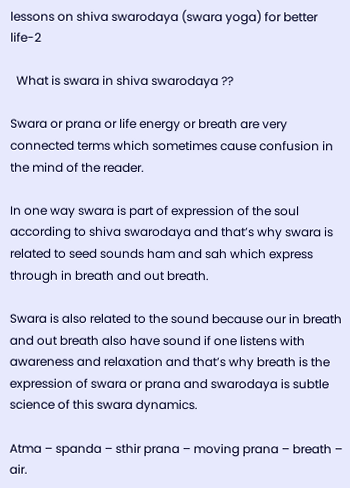lessons on shiva swarodaya (swara yoga) for better life-2

  What is swara in shiva swarodaya ??

Swara or prana or life energy or breath are very connected terms which sometimes cause confusion in the mind of the reader.

In one way swara is part of expression of the soul according to shiva swarodaya and that’s why swara is related to seed sounds ham and sah which express through in breath and out breath.

Swara is also related to the sound because our in breath and out breath also have sound if one listens with awareness and relaxation and that’s why breath is the expression of swara or prana and swarodaya is subtle science of this swara dynamics.

Atma – spanda – sthir prana – moving prana – breath – air.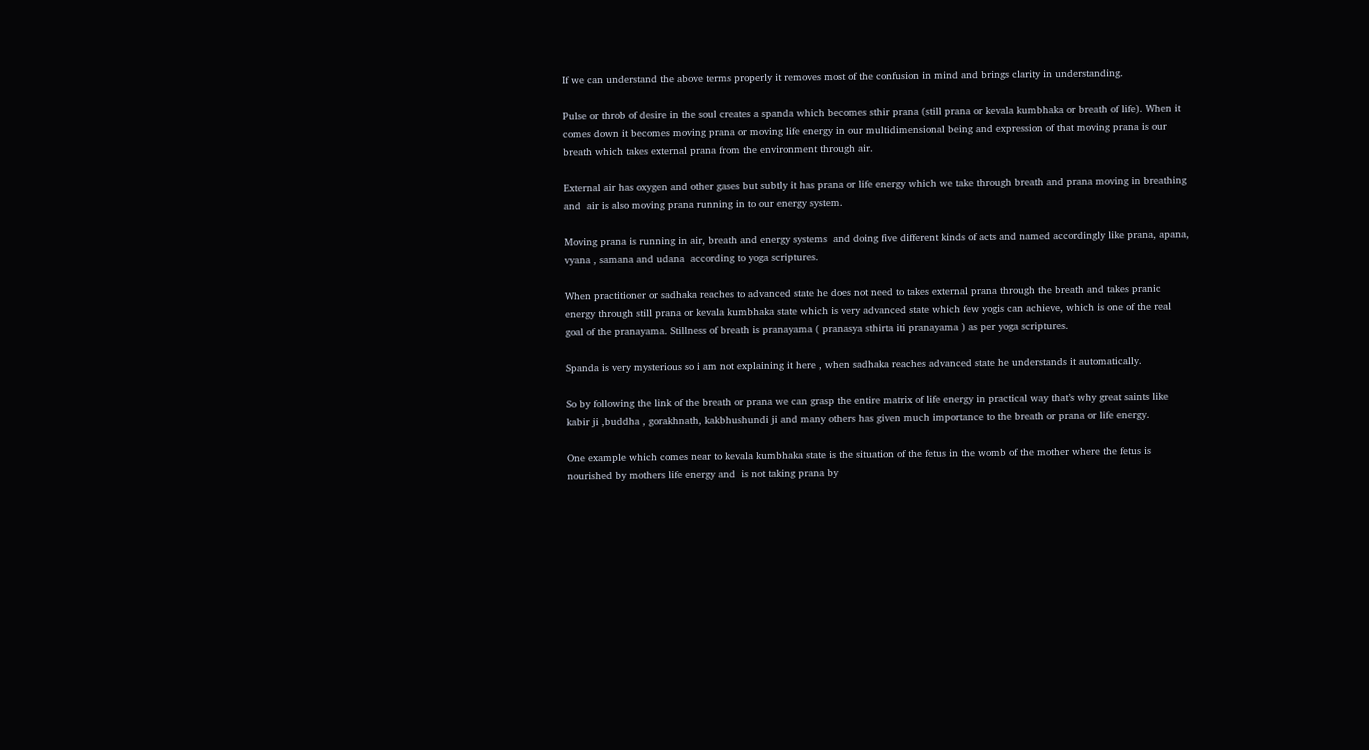If we can understand the above terms properly it removes most of the confusion in mind and brings clarity in understanding.

Pulse or throb of desire in the soul creates a spanda which becomes sthir prana (still prana or kevala kumbhaka or breath of life). When it comes down it becomes moving prana or moving life energy in our multidimensional being and expression of that moving prana is our breath which takes external prana from the environment through air.

External air has oxygen and other gases but subtly it has prana or life energy which we take through breath and prana moving in breathing and  air is also moving prana running in to our energy system.

Moving prana is running in air, breath and energy systems  and doing five different kinds of acts and named accordingly like prana, apana, vyana , samana and udana  according to yoga scriptures.

When practitioner or sadhaka reaches to advanced state he does not need to takes external prana through the breath and takes pranic energy through still prana or kevala kumbhaka state which is very advanced state which few yogis can achieve, which is one of the real goal of the pranayama. Stillness of breath is pranayama ( pranasya sthirta iti pranayama ) as per yoga scriptures.

Spanda is very mysterious so i am not explaining it here , when sadhaka reaches advanced state he understands it automatically.

So by following the link of the breath or prana we can grasp the entire matrix of life energy in practical way that’s why great saints like kabir ji ,buddha , gorakhnath, kakbhushundi ji and many others has given much importance to the breath or prana or life energy.

One example which comes near to kevala kumbhaka state is the situation of the fetus in the womb of the mother where the fetus is nourished by mothers life energy and  is not taking prana by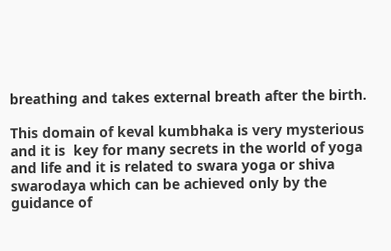breathing and takes external breath after the birth.

This domain of keval kumbhaka is very mysterious and it is  key for many secrets in the world of yoga and life and it is related to swara yoga or shiva swarodaya which can be achieved only by the guidance of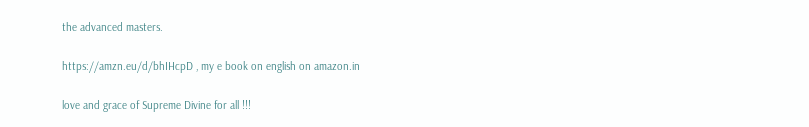the advanced masters.

https://amzn.eu/d/bhIHcpD , my e book on english on amazon.in

love and grace of Supreme Divine for all !!!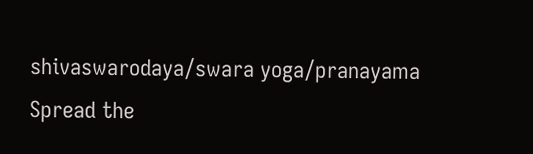shivaswarodaya/swara yoga/pranayama
Spread the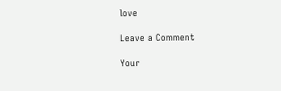love

Leave a Comment

Your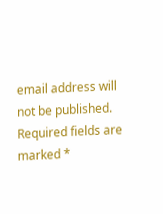email address will not be published. Required fields are marked *